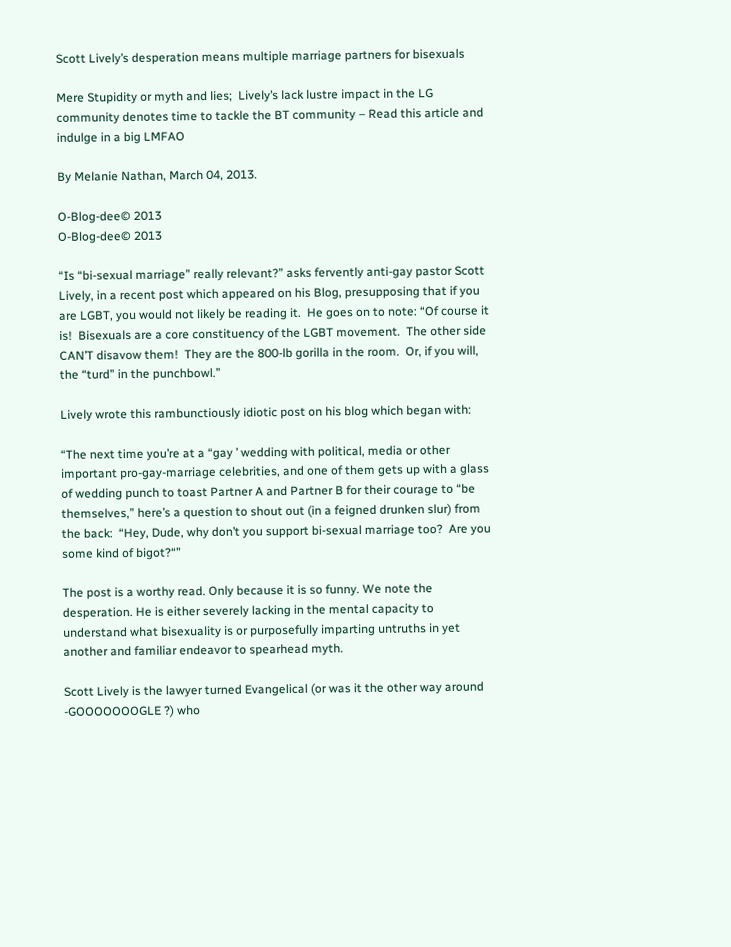Scott Lively’s desperation means multiple marriage partners for bisexuals

Mere Stupidity or myth and lies;  Lively’s lack lustre impact in the LG community denotes time to tackle the BT community – Read this article and indulge in a big LMFAO

By Melanie Nathan, March 04, 2013.

O-Blog-dee© 2013
O-Blog-dee© 2013

“Is “bi-sexual marriage” really relevant?” asks fervently anti-gay pastor Scott Lively, in a recent post which appeared on his Blog, presupposing that if you are LGBT, you would not likely be reading it.  He goes on to note: “Of course it is!  Bisexuals are a core constituency of the LGBT movement.  The other side CAN’T disavow them!  They are the 800-lb gorilla in the room.  Or, if you will, the “turd” in the punchbowl.”

Lively wrote this rambunctiously idiotic post on his blog which began with:

“The next time you’re at a “gay ’ wedding with political, media or other important pro-gay-marriage celebrities, and one of them gets up with a glass of wedding punch to toast Partner A and Partner B for their courage to “be themselves,” here’s a question to shout out (in a feigned drunken slur) from the back:  “Hey, Dude, why don’t you support bi-sexual marriage too?  Are you some kind of bigot?“”

The post is a worthy read. Only because it is so funny. We note the desperation. He is either severely lacking in the mental capacity to understand what bisexuality is or purposefully imparting untruths in yet another and familiar endeavor to spearhead myth.

Scott Lively is the lawyer turned Evangelical (or was it the other way around -GOOOOOOOGLE ?) who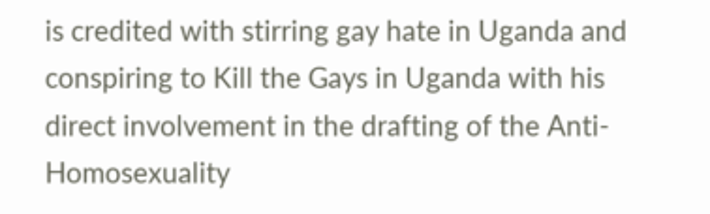is credited with stirring gay hate in Uganda and conspiring to Kill the Gays in Uganda with his direct involvement in the drafting of the Anti-Homosexuality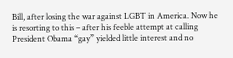Bill, after losing the war against LGBT in America. Now he is resorting to this – after his feeble attempt at calling President Obama “gay” yielded little interest and no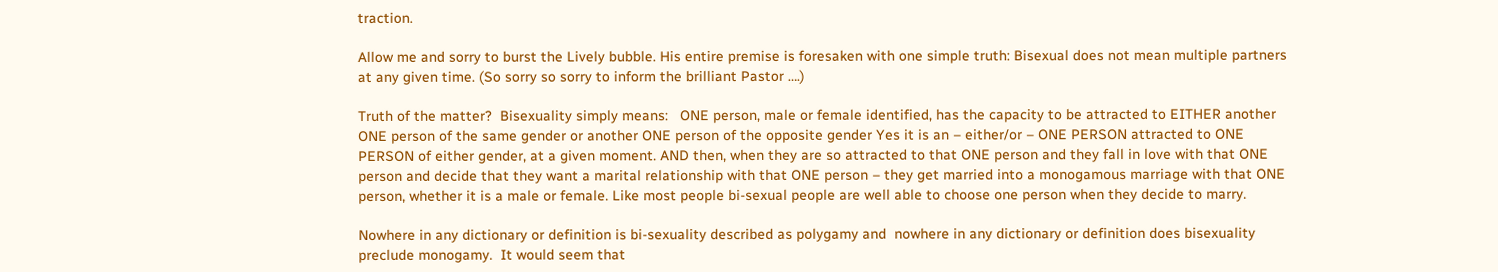traction.

Allow me and sorry to burst the Lively bubble. His entire premise is foresaken with one simple truth: Bisexual does not mean multiple partners at any given time. (So sorry so sorry to inform the brilliant Pastor ….)

Truth of the matter?  Bisexuality simply means:   ONE person, male or female identified, has the capacity to be attracted to EITHER another ONE person of the same gender or another ONE person of the opposite gender Yes it is an – either/or – ONE PERSON attracted to ONE PERSON of either gender, at a given moment. AND then, when they are so attracted to that ONE person and they fall in love with that ONE person and decide that they want a marital relationship with that ONE person – they get married into a monogamous marriage with that ONE person, whether it is a male or female. Like most people bi-sexual people are well able to choose one person when they decide to marry.

Nowhere in any dictionary or definition is bi-sexuality described as polygamy and  nowhere in any dictionary or definition does bisexuality preclude monogamy.  It would seem that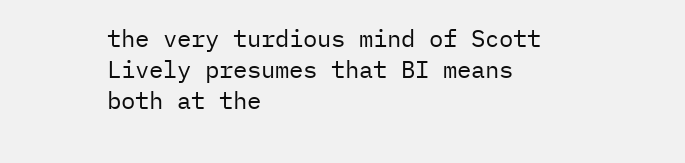the very turdious mind of Scott Lively presumes that BI means both at the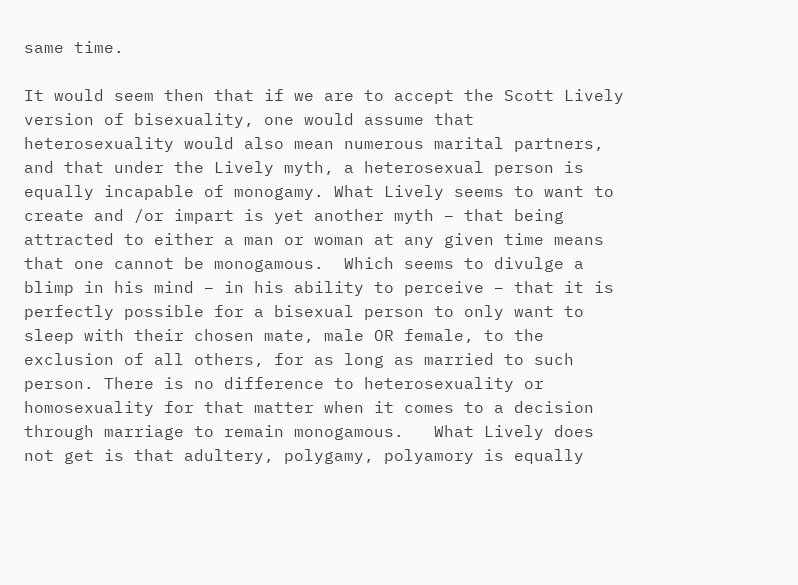same time.

It would seem then that if we are to accept the Scott Lively version of bisexuality, one would assume that heterosexuality would also mean numerous marital partners, and that under the Lively myth, a heterosexual person is equally incapable of monogamy. What Lively seems to want to create and /or impart is yet another myth – that being attracted to either a man or woman at any given time means that one cannot be monogamous.  Which seems to divulge a blimp in his mind – in his ability to perceive – that it is perfectly possible for a bisexual person to only want to sleep with their chosen mate, male OR female, to the exclusion of all others, for as long as married to such person. There is no difference to heterosexuality or homosexuality for that matter when it comes to a decision through marriage to remain monogamous.   What Lively does not get is that adultery, polygamy, polyamory is equally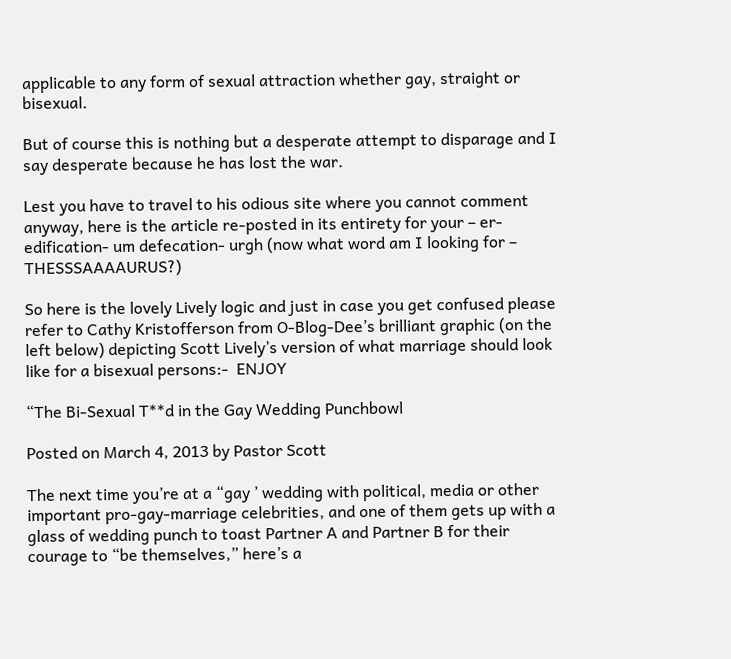applicable to any form of sexual attraction whether gay, straight or bisexual.

But of course this is nothing but a desperate attempt to disparage and I say desperate because he has lost the war.

Lest you have to travel to his odious site where you cannot comment anyway, here is the article re-posted in its entirety for your – er- edification- um defecation- urgh (now what word am I looking for – THESSSAAAAURUS?)

So here is the lovely Lively logic and just in case you get confused please refer to Cathy Kristofferson from O-Blog-Dee’s brilliant graphic (on the left below) depicting Scott Lively’s version of what marriage should look like for a bisexual persons:-  ENJOY

“The Bi-Sexual T**d in the Gay Wedding Punchbowl

Posted on March 4, 2013 by Pastor Scott

The next time you’re at a “gay ’ wedding with political, media or other important pro-gay-marriage celebrities, and one of them gets up with a glass of wedding punch to toast Partner A and Partner B for their courage to “be themselves,” here’s a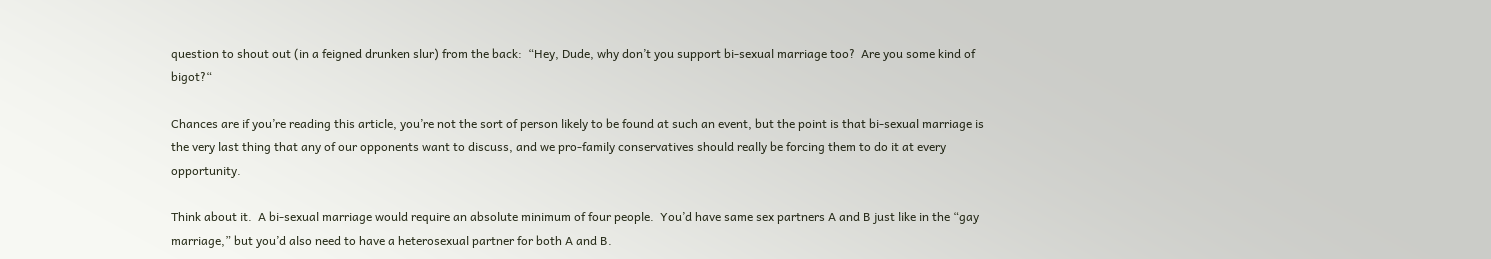question to shout out (in a feigned drunken slur) from the back:  “Hey, Dude, why don’t you support bi-sexual marriage too?  Are you some kind of bigot?“

Chances are if you’re reading this article, you’re not the sort of person likely to be found at such an event, but the point is that bi-sexual marriage is the very last thing that any of our opponents want to discuss, and we pro-family conservatives should really be forcing them to do it at every opportunity.

Think about it.  A bi-sexual marriage would require an absolute minimum of four people.  You’d have same sex partners A and B just like in the “gay marriage,” but you’d also need to have a heterosexual partner for both A and B.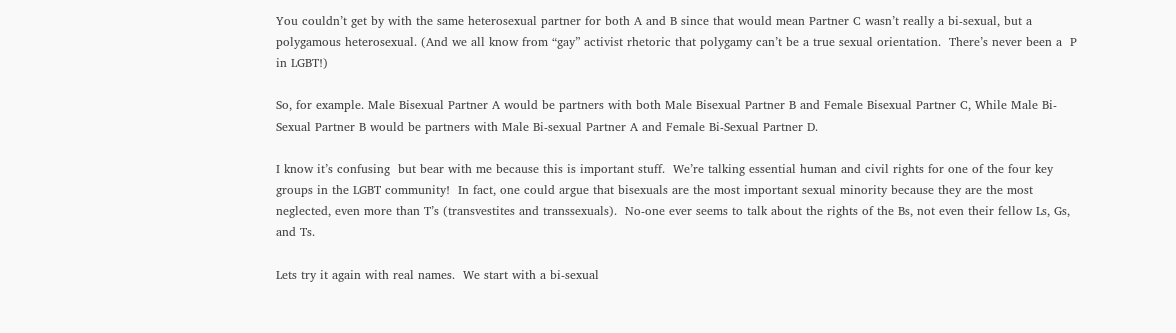You couldn’t get by with the same heterosexual partner for both A and B since that would mean Partner C wasn’t really a bi-sexual, but a polygamous heterosexual. (And we all know from “gay” activist rhetoric that polygamy can’t be a true sexual orientation.  There’s never been a  P in LGBT!)

So, for example. Male Bisexual Partner A would be partners with both Male Bisexual Partner B and Female Bisexual Partner C, While Male Bi-Sexual Partner B would be partners with Male Bi-sexual Partner A and Female Bi-Sexual Partner D.

I know it’s confusing  but bear with me because this is important stuff.  We’re talking essential human and civil rights for one of the four key groups in the LGBT community!  In fact, one could argue that bisexuals are the most important sexual minority because they are the most neglected, even more than T’s (transvestites and transsexuals).  No-one ever seems to talk about the rights of the Bs, not even their fellow Ls, Gs, and Ts.

Lets try it again with real names.  We start with a bi-sexual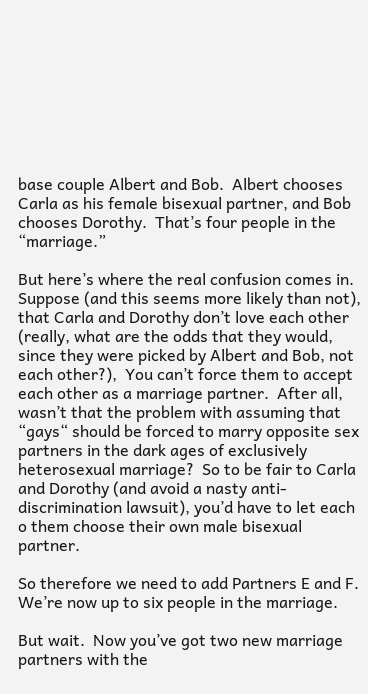base couple Albert and Bob.  Albert chooses Carla as his female bisexual partner, and Bob chooses Dorothy.  That’s four people in the “marriage.”

But here’s where the real confusion comes in.  Suppose (and this seems more likely than not), that Carla and Dorothy don’t love each other (really, what are the odds that they would, since they were picked by Albert and Bob, not each other?),  You can’t force them to accept each other as a marriage partner.  After all, wasn’t that the problem with assuming that “gays“ should be forced to marry opposite sex partners in the dark ages of exclusively heterosexual marriage?  So to be fair to Carla and Dorothy (and avoid a nasty anti-discrimination lawsuit), you’d have to let each o them choose their own male bisexual partner.

So therefore we need to add Partners E and F.  We’re now up to six people in the marriage.

But wait.  Now you’ve got two new marriage partners with the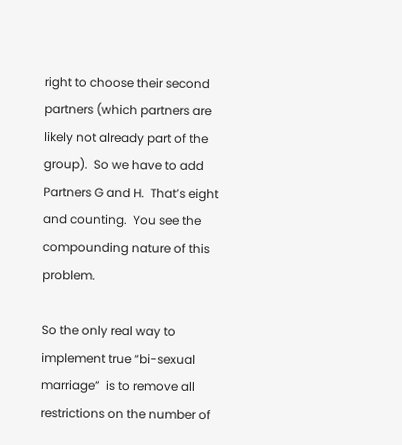right to choose their second partners (which partners are likely not already part of the group).  So we have to add Partners G and H.  That’s eight and counting.  You see the compounding nature of this problem.

So the only real way to implement true “bi-sexual marriage”  is to remove all restrictions on the number of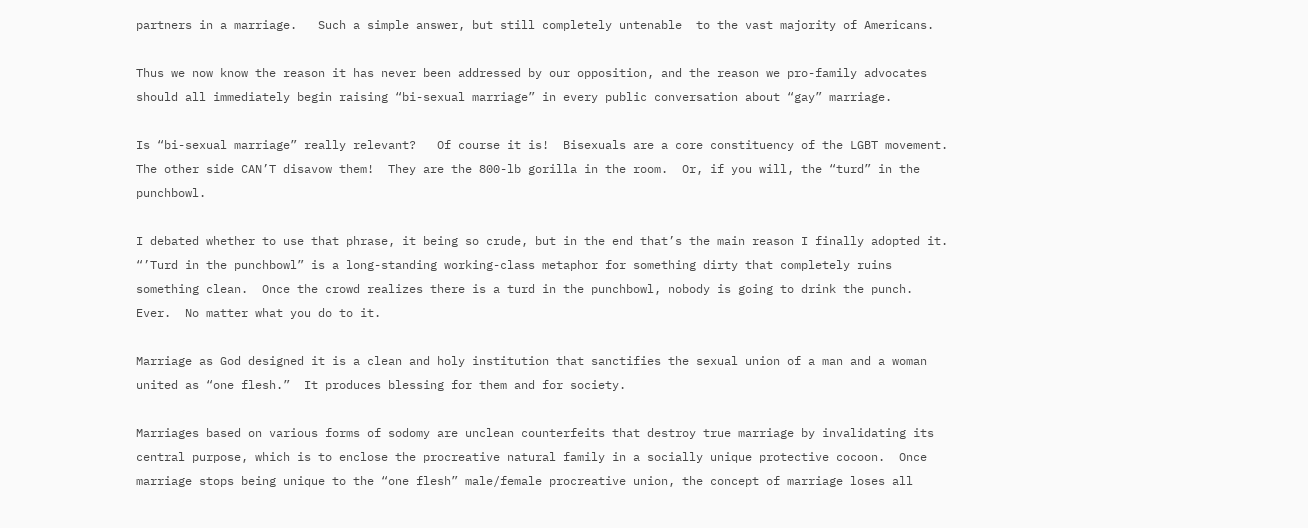partners in a marriage.   Such a simple answer, but still completely untenable  to the vast majority of Americans.

Thus we now know the reason it has never been addressed by our opposition, and the reason we pro-family advocates should all immediately begin raising “bi-sexual marriage” in every public conversation about “gay” marriage.

Is “bi-sexual marriage” really relevant?   Of course it is!  Bisexuals are a core constituency of the LGBT movement.  The other side CAN’T disavow them!  They are the 800-lb gorilla in the room.  Or, if you will, the “turd” in the punchbowl.

I debated whether to use that phrase, it being so crude, but in the end that’s the main reason I finally adopted it.  “’Turd in the punchbowl” is a long-standing working-class metaphor for something dirty that completely ruins something clean.  Once the crowd realizes there is a turd in the punchbowl, nobody is going to drink the punch.  Ever.  No matter what you do to it.

Marriage as God designed it is a clean and holy institution that sanctifies the sexual union of a man and a woman united as “one flesh.”  It produces blessing for them and for society.

Marriages based on various forms of sodomy are unclean counterfeits that destroy true marriage by invalidating its central purpose, which is to enclose the procreative natural family in a socially unique protective cocoon.  Once marriage stops being unique to the “one flesh” male/female procreative union, the concept of marriage loses all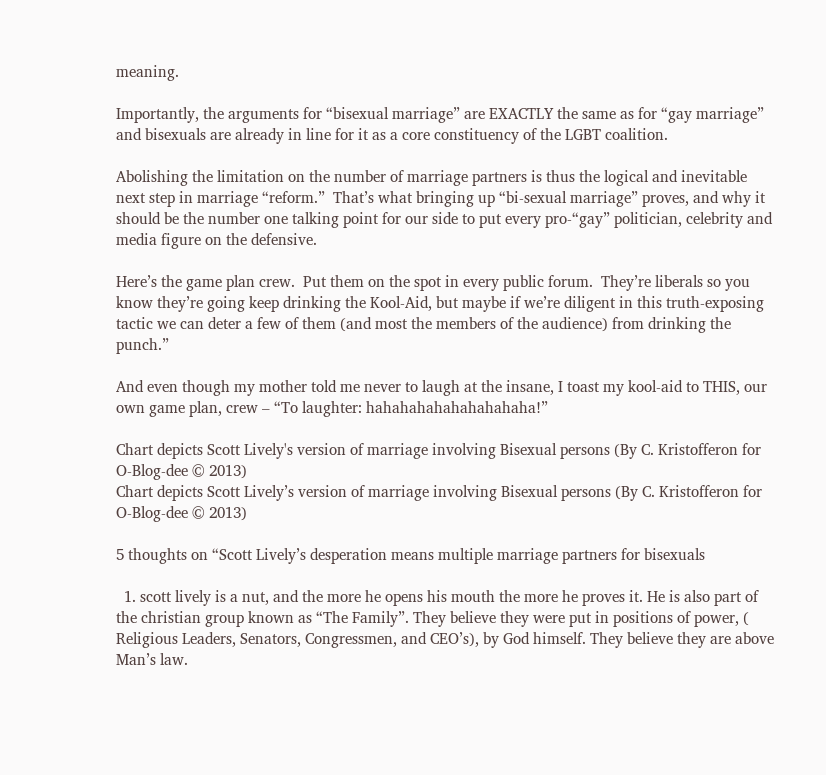meaning.

Importantly, the arguments for “bisexual marriage” are EXACTLY the same as for “gay marriage” and bisexuals are already in line for it as a core constituency of the LGBT coalition.

Abolishing the limitation on the number of marriage partners is thus the logical and inevitable next step in marriage “reform.”  That’s what bringing up “bi-sexual marriage” proves, and why it should be the number one talking point for our side to put every pro-“gay” politician, celebrity and media figure on the defensive.

Here’s the game plan crew.  Put them on the spot in every public forum.  They’re liberals so you know they’re going keep drinking the Kool-Aid, but maybe if we’re diligent in this truth-exposing tactic we can deter a few of them (and most the members of the audience) from drinking the punch.”

And even though my mother told me never to laugh at the insane, I toast my kool-aid to THIS, our own game plan, crew – “To laughter: hahahahahahahahahaha!”

Chart depicts Scott Lively's version of marriage involving Bisexual persons (By C. Kristofferon for O-Blog-dee © 2013)
Chart depicts Scott Lively’s version of marriage involving Bisexual persons (By C. Kristofferon for O-Blog-dee © 2013)

5 thoughts on “Scott Lively’s desperation means multiple marriage partners for bisexuals

  1. scott lively is a nut, and the more he opens his mouth the more he proves it. He is also part of the christian group known as “The Family”. They believe they were put in positions of power, ( Religious Leaders, Senators, Congressmen, and CEO’s), by God himself. They believe they are above Man’s law.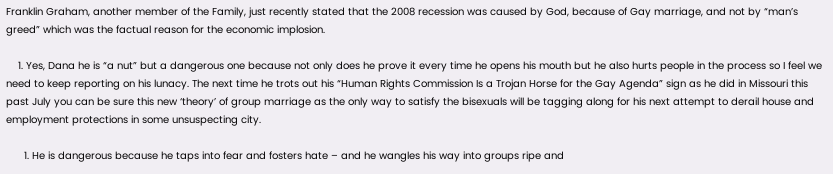Franklin Graham, another member of the Family, just recently stated that the 2008 recession was caused by God, because of Gay marriage, and not by “man’s greed” which was the factual reason for the economic implosion.

    1. Yes, Dana he is “a nut” but a dangerous one because not only does he prove it every time he opens his mouth but he also hurts people in the process so I feel we need to keep reporting on his lunacy. The next time he trots out his “Human Rights Commission Is a Trojan Horse for the Gay Agenda” sign as he did in Missouri this past July you can be sure this new ‘theory’ of group marriage as the only way to satisfy the bisexuals will be tagging along for his next attempt to derail house and employment protections in some unsuspecting city.

      1. He is dangerous because he taps into fear and fosters hate – and he wangles his way into groups ripe and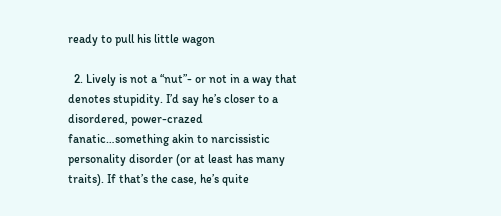ready to pull his little wagon

  2. Lively is not a “nut”- or not in a way that denotes stupidity. I’d say he’s closer to a disordered, power-crazed fanatic…something akin to narcissistic personality disorder (or at least has many traits). If that’s the case, he’s quite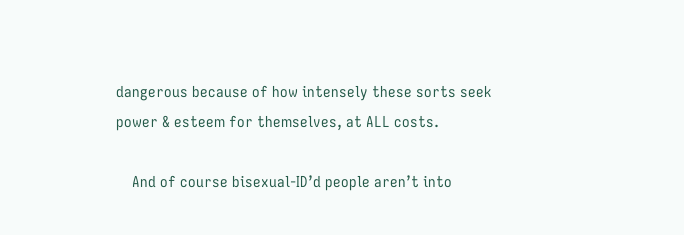dangerous because of how intensely these sorts seek power & esteem for themselves, at ALL costs.

    And of course bisexual-ID’d people aren’t into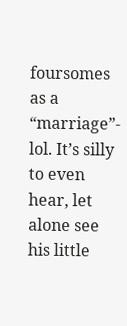foursomes as a “marriage”- lol. It’s silly to even hear, let alone see his little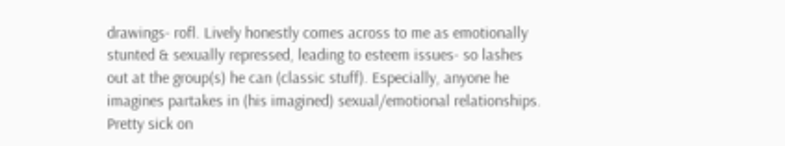drawings- rofl. Lively honestly comes across to me as emotionally stunted & sexually repressed, leading to esteem issues- so lashes out at the group(s) he can (classic stuff). Especially, anyone he imagines partakes in (his imagined) sexual/emotional relationships. Pretty sick on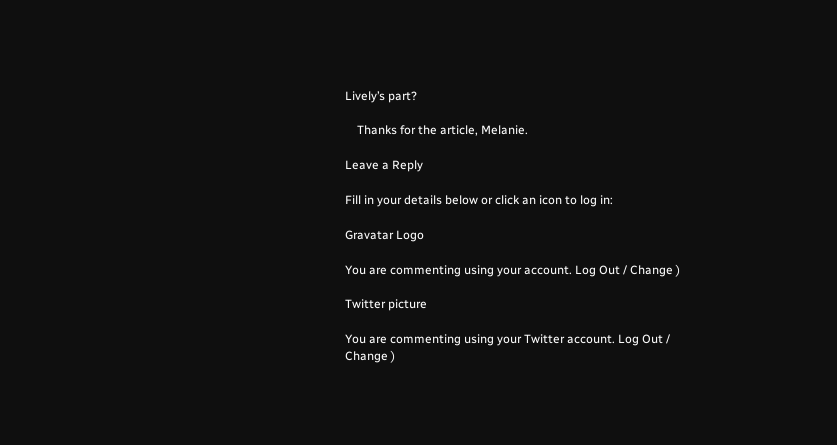Lively’s part?

    Thanks for the article, Melanie.

Leave a Reply

Fill in your details below or click an icon to log in:

Gravatar Logo

You are commenting using your account. Log Out / Change )

Twitter picture

You are commenting using your Twitter account. Log Out / Change )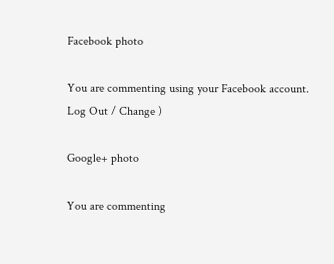Facebook photo

You are commenting using your Facebook account. Log Out / Change )

Google+ photo

You are commenting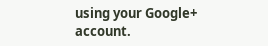using your Google+ account.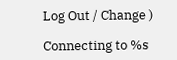Log Out / Change )

Connecting to %s